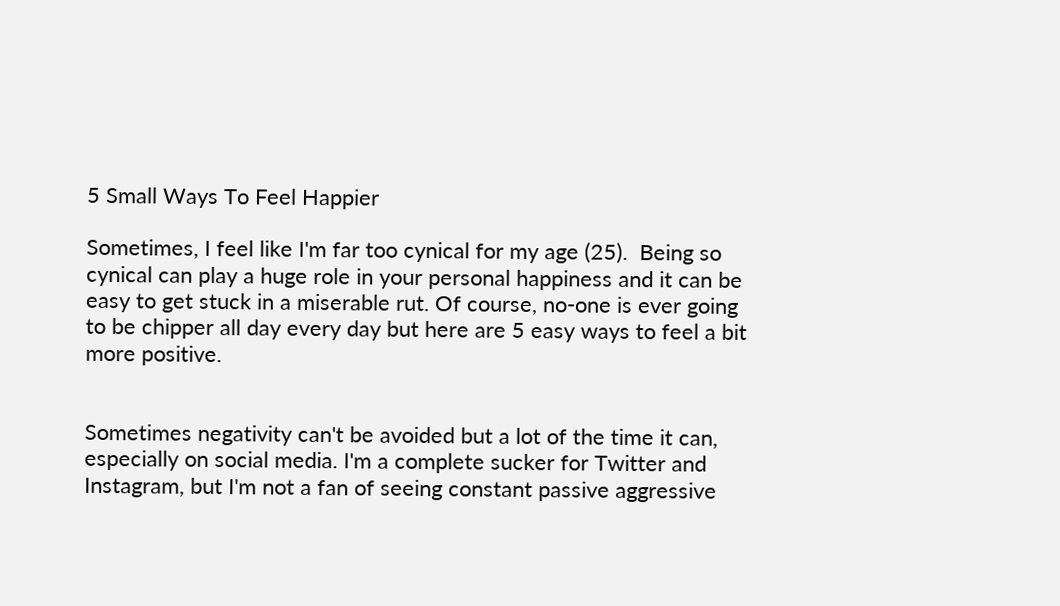5 Small Ways To Feel Happier

Sometimes, I feel like I'm far too cynical for my age (25).  Being so cynical can play a huge role in your personal happiness and it can be easy to get stuck in a miserable rut. Of course, no-one is ever going to be chipper all day every day but here are 5 easy ways to feel a bit more positive.


Sometimes negativity can't be avoided but a lot of the time it can, especially on social media. I'm a complete sucker for Twitter and Instagram, but I'm not a fan of seeing constant passive aggressive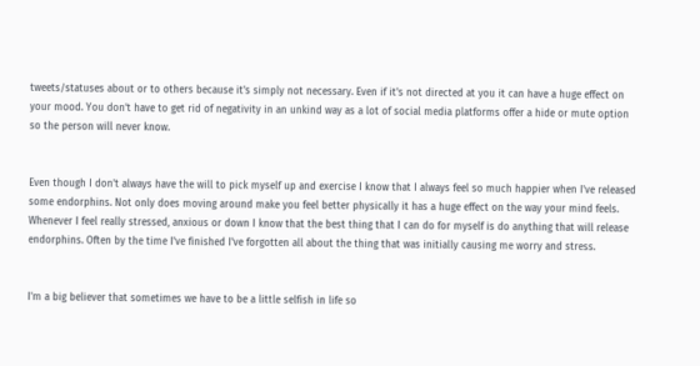tweets/statuses about or to others because it's simply not necessary. Even if it's not directed at you it can have a huge effect on your mood. You don't have to get rid of negativity in an unkind way as a lot of social media platforms offer a hide or mute option so the person will never know.


Even though I don't always have the will to pick myself up and exercise I know that I always feel so much happier when I've released some endorphins. Not only does moving around make you feel better physically it has a huge effect on the way your mind feels. Whenever I feel really stressed, anxious or down I know that the best thing that I can do for myself is do anything that will release endorphins. Often by the time I've finished I've forgotten all about the thing that was initially causing me worry and stress.


I'm a big believer that sometimes we have to be a little selfish in life so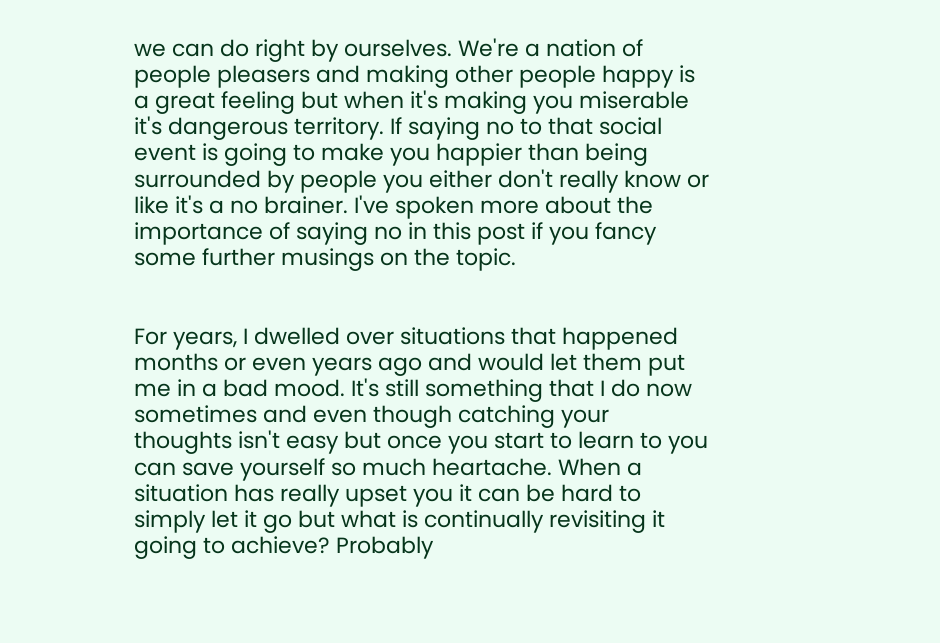we can do right by ourselves. We're a nation of people pleasers and making other people happy is a great feeling but when it's making you miserable it's dangerous territory. If saying no to that social event is going to make you happier than being surrounded by people you either don't really know or like it's a no brainer. I've spoken more about the importance of saying no in this post if you fancy some further musings on the topic.


For years, I dwelled over situations that happened months or even years ago and would let them put me in a bad mood. It's still something that I do now sometimes and even though catching your thoughts isn't easy but once you start to learn to you can save yourself so much heartache. When a situation has really upset you it can be hard to simply let it go but what is continually revisiting it going to achieve? Probably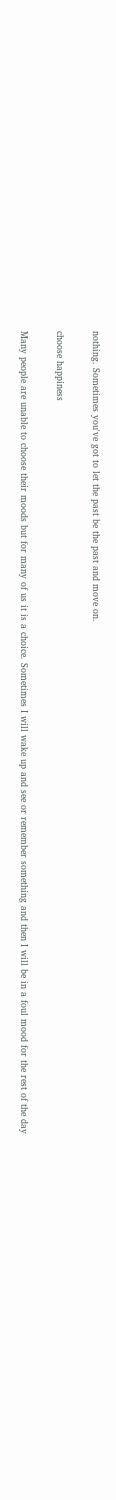nothing. Sometimes you've got to let the past be the past and move on.

choose happiness

Many people are unable to choose their moods but for many of us it is a choice. Sometimes I will wake up and see or remember something and then I will be in a foul mood for the rest of the day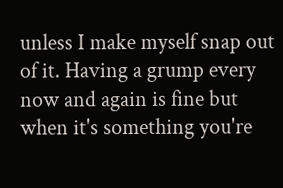unless I make myself snap out of it. Having a grump every now and again is fine but when it's something you're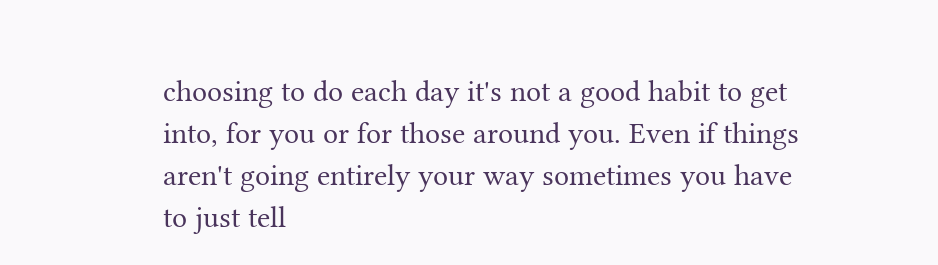choosing to do each day it's not a good habit to get into, for you or for those around you. Even if things aren't going entirely your way sometimes you have to just tell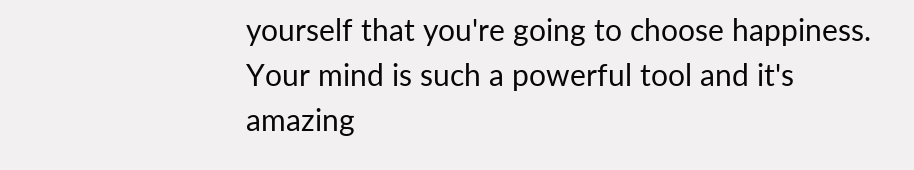yourself that you're going to choose happiness. Your mind is such a powerful tool and it's amazing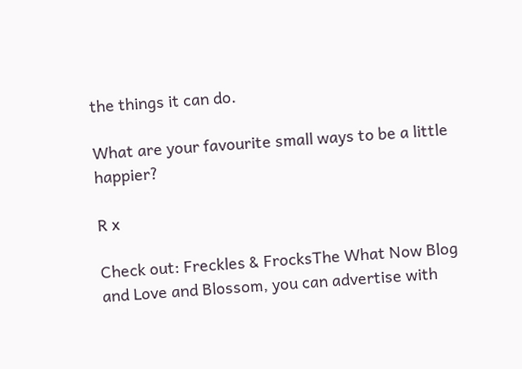the things it can do.

What are your favourite small ways to be a little happier?

R x

Check out: Freckles & FrocksThe What Now Blog and Love and Blossom, you can advertise with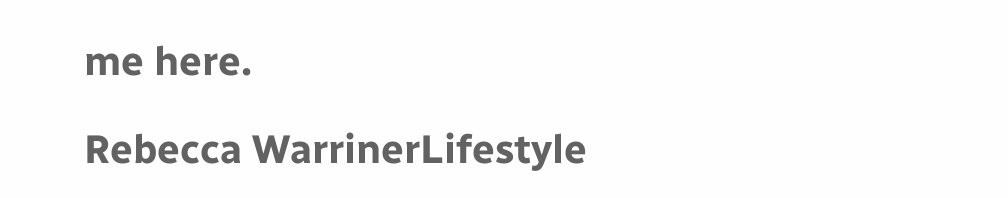me here.

Rebecca WarrinerLifestyle